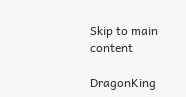Skip to main content

DragonKing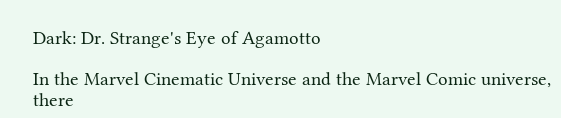Dark: Dr. Strange's Eye of Agamotto

In the Marvel Cinematic Universe and the Marvel Comic universe, there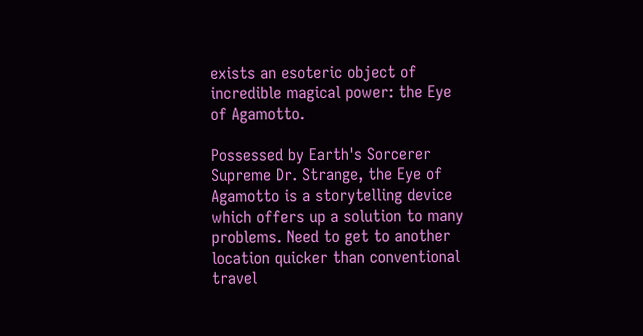exists an esoteric object of incredible magical power: the Eye of Agamotto.

Possessed by Earth's Sorcerer Supreme Dr. Strange, the Eye of Agamotto is a storytelling device which offers up a solution to many problems. Need to get to another location quicker than conventional travel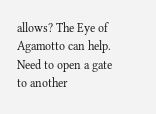allows? The Eye of Agamotto can help. Need to open a gate to another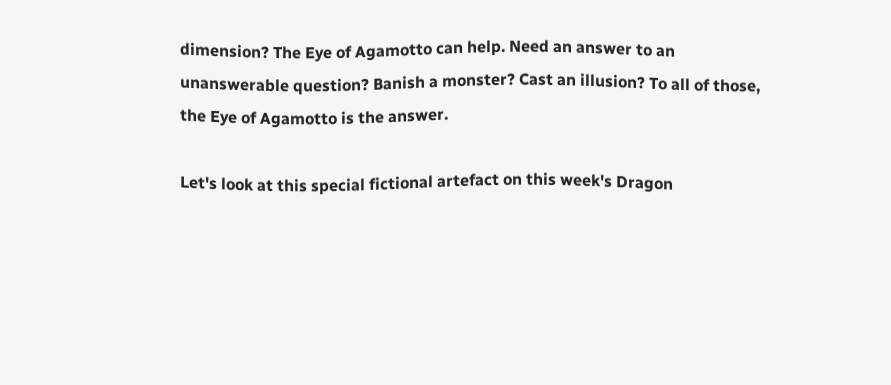dimension? The Eye of Agamotto can help. Need an answer to an unanswerable question? Banish a monster? Cast an illusion? To all of those, the Eye of Agamotto is the answer.

Let's look at this special fictional artefact on this week's Dragon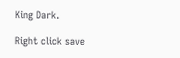King Dark.

Right click save